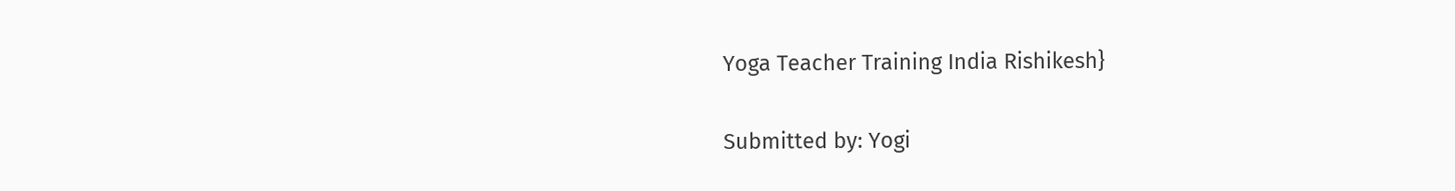Yoga Teacher Training India Rishikesh}

Submitted by: Yogi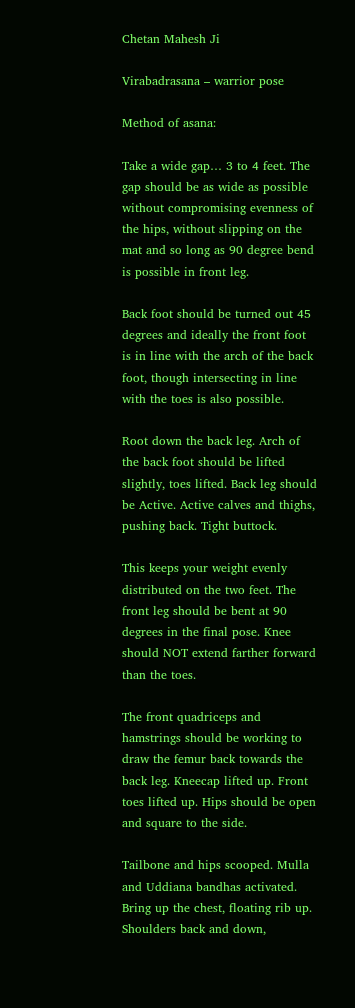Chetan Mahesh Ji

Virabadrasana – warrior pose

Method of asana:

Take a wide gap… 3 to 4 feet. The gap should be as wide as possible without compromising evenness of the hips, without slipping on the mat and so long as 90 degree bend is possible in front leg.

Back foot should be turned out 45 degrees and ideally the front foot is in line with the arch of the back foot, though intersecting in line with the toes is also possible.

Root down the back leg. Arch of the back foot should be lifted slightly, toes lifted. Back leg should be Active. Active calves and thighs, pushing back. Tight buttock.

This keeps your weight evenly distributed on the two feet. The front leg should be bent at 90 degrees in the final pose. Knee should NOT extend farther forward than the toes.

The front quadriceps and hamstrings should be working to draw the femur back towards the back leg. Kneecap lifted up. Front toes lifted up. Hips should be open and square to the side.

Tailbone and hips scooped. Mulla and Uddiana bandhas activated. Bring up the chest, floating rib up. Shoulders back and down,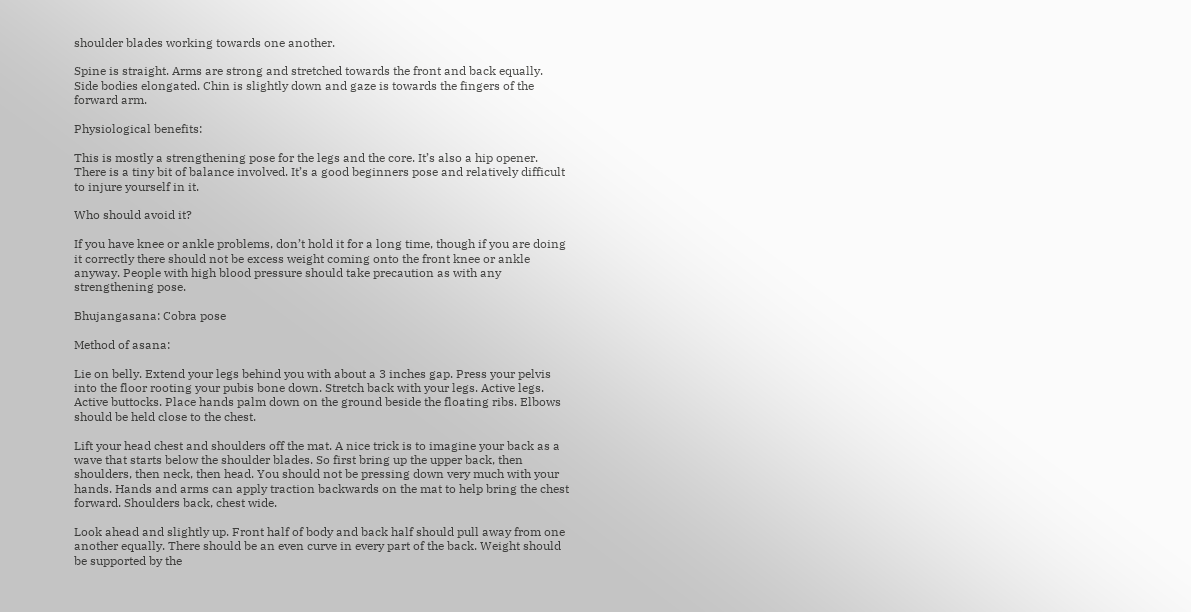shoulder blades working towards one another.

Spine is straight. Arms are strong and stretched towards the front and back equally. Side bodies elongated. Chin is slightly down and gaze is towards the fingers of the forward arm.

Physiological benefits:

This is mostly a strengthening pose for the legs and the core. It’s also a hip opener. There is a tiny bit of balance involved. It’s a good beginners pose and relatively difficult to injure yourself in it.

Who should avoid it?

If you have knee or ankle problems, don’t hold it for a long time, though if you are doing it correctly there should not be excess weight coming onto the front knee or ankle anyway. People with high blood pressure should take precaution as with any strengthening pose.

Bhujangasana: Cobra pose

Method of asana:

Lie on belly. Extend your legs behind you with about a 3 inches gap. Press your pelvis into the floor rooting your pubis bone down. Stretch back with your legs. Active legs. Active buttocks. Place hands palm down on the ground beside the floating ribs. Elbows should be held close to the chest.

Lift your head chest and shoulders off the mat. A nice trick is to imagine your back as a wave that starts below the shoulder blades. So first bring up the upper back, then shoulders, then neck, then head. You should not be pressing down very much with your hands. Hands and arms can apply traction backwards on the mat to help bring the chest forward. Shoulders back, chest wide.

Look ahead and slightly up. Front half of body and back half should pull away from one another equally. There should be an even curve in every part of the back. Weight should be supported by the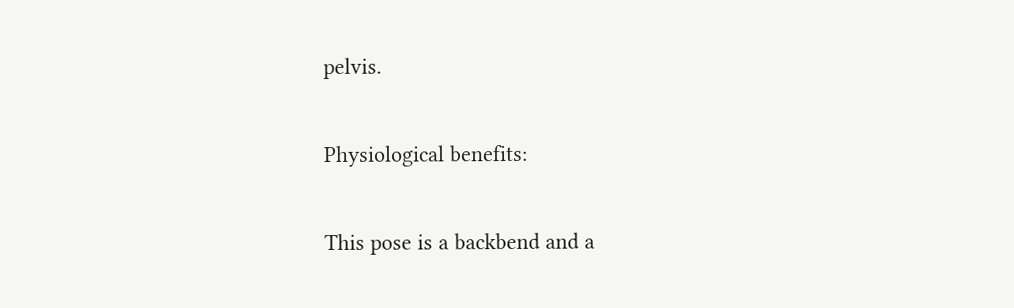pelvis.

Physiological benefits:

This pose is a backbend and a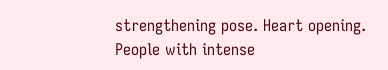strengthening pose. Heart opening. People with intense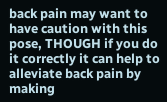back pain may want to have caution with this pose, THOUGH if you do it correctly it can help to alleviate back pain by making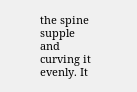the spine supple and curving it evenly. It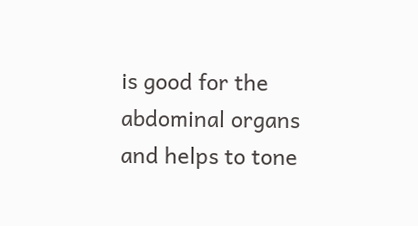is good for the abdominal organs and helps to tone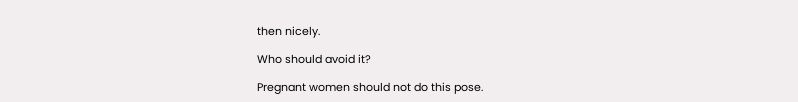then nicely.

Who should avoid it?

Pregnant women should not do this pose.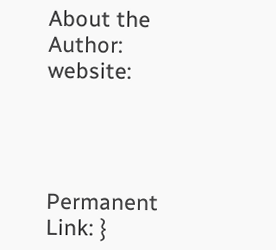About the Author: website:




Permanent Link: }